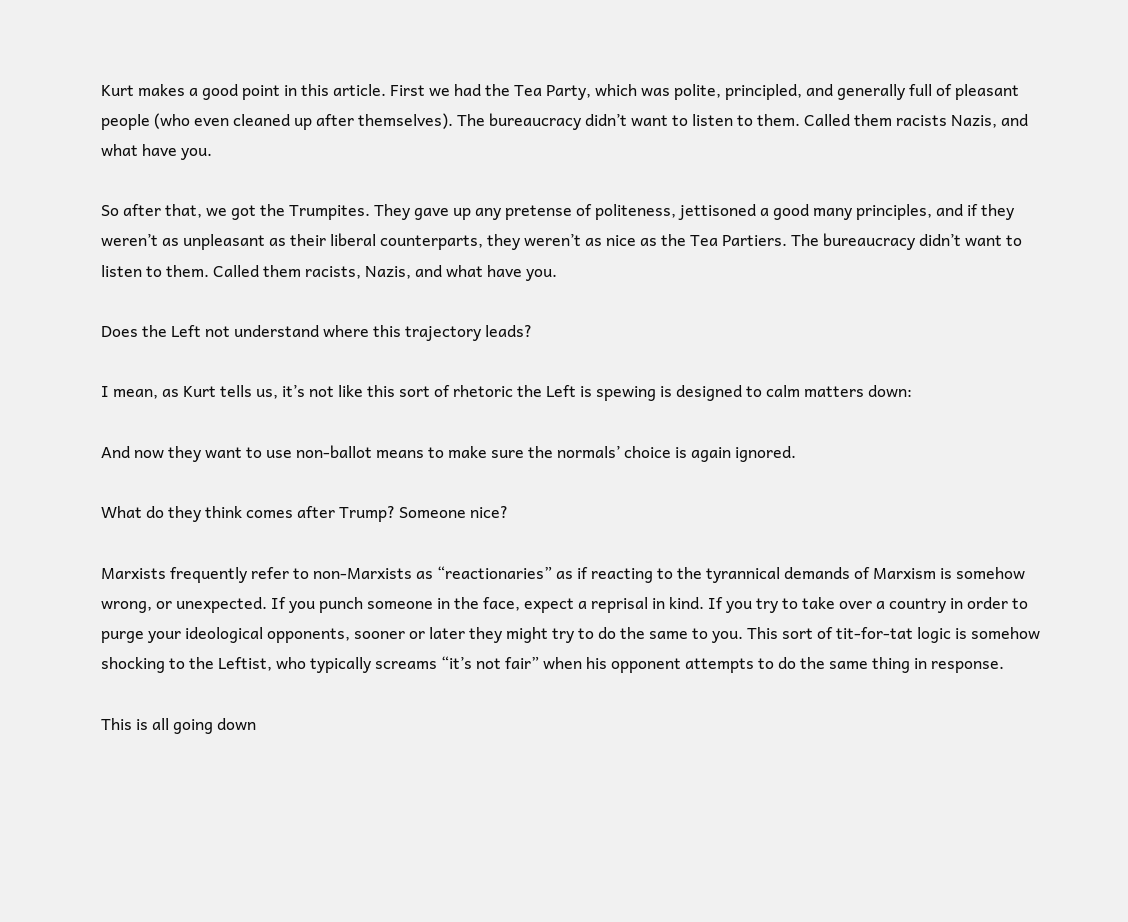Kurt makes a good point in this article. First we had the Tea Party, which was polite, principled, and generally full of pleasant people (who even cleaned up after themselves). The bureaucracy didn’t want to listen to them. Called them racists Nazis, and what have you.

So after that, we got the Trumpites. They gave up any pretense of politeness, jettisoned a good many principles, and if they weren’t as unpleasant as their liberal counterparts, they weren’t as nice as the Tea Partiers. The bureaucracy didn’t want to listen to them. Called them racists, Nazis, and what have you.

Does the Left not understand where this trajectory leads?

I mean, as Kurt tells us, it’s not like this sort of rhetoric the Left is spewing is designed to calm matters down:

And now they want to use non-ballot means to make sure the normals’ choice is again ignored.

What do they think comes after Trump? Someone nice?

Marxists frequently refer to non-Marxists as “reactionaries” as if reacting to the tyrannical demands of Marxism is somehow wrong, or unexpected. If you punch someone in the face, expect a reprisal in kind. If you try to take over a country in order to purge your ideological opponents, sooner or later they might try to do the same to you. This sort of tit-for-tat logic is somehow shocking to the Leftist, who typically screams “it’s not fair” when his opponent attempts to do the same thing in response.

This is all going down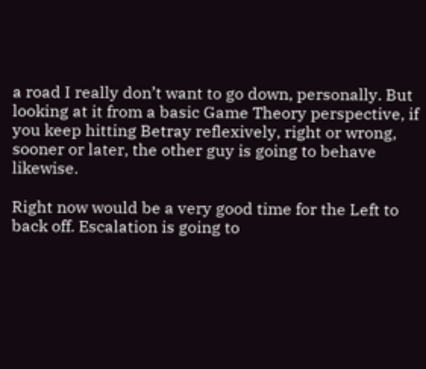a road I really don’t want to go down, personally. But looking at it from a basic Game Theory perspective, if you keep hitting Betray reflexively, right or wrong, sooner or later, the other guy is going to behave likewise.

Right now would be a very good time for the Left to back off. Escalation is going to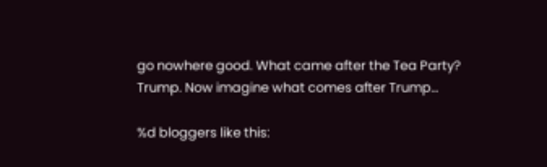go nowhere good. What came after the Tea Party? Trump. Now imagine what comes after Trump…

%d bloggers like this: